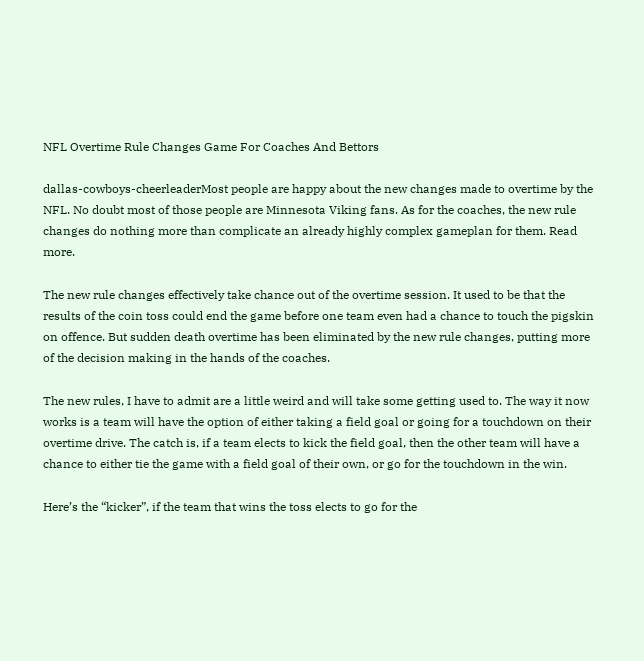NFL Overtime Rule Changes Game For Coaches And Bettors

dallas-cowboys-cheerleaderMost people are happy about the new changes made to overtime by the NFL. No doubt most of those people are Minnesota Viking fans. As for the coaches, the new rule changes do nothing more than complicate an already highly complex gameplan for them. Read more.

The new rule changes effectively take chance out of the overtime session. It used to be that the results of the coin toss could end the game before one team even had a chance to touch the pigskin on offence. But sudden death overtime has been eliminated by the new rule changes, putting more of the decision making in the hands of the coaches.

The new rules, I have to admit are a little weird and will take some getting used to. The way it now works is a team will have the option of either taking a field goal or going for a touchdown on their overtime drive. The catch is, if a team elects to kick the field goal, then the other team will have a chance to either tie the game with a field goal of their own, or go for the touchdown in the win.

Here’s the “kicker”, if the team that wins the toss elects to go for the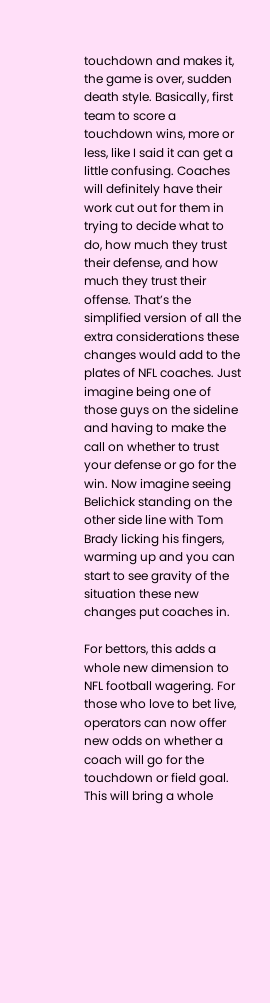touchdown and makes it, the game is over, sudden death style. Basically, first team to score a touchdown wins, more or less, like I said it can get a little confusing. Coaches will definitely have their work cut out for them in trying to decide what to do, how much they trust their defense, and how much they trust their offense. That’s the simplified version of all the extra considerations these changes would add to the plates of NFL coaches. Just imagine being one of those guys on the sideline and having to make the call on whether to trust your defense or go for the win. Now imagine seeing Belichick standing on the other side line with Tom Brady licking his fingers, warming up and you can start to see gravity of the situation these new changes put coaches in.

For bettors, this adds a whole new dimension to NFL football wagering. For those who love to bet live, operators can now offer new odds on whether a coach will go for the touchdown or field goal. This will bring a whole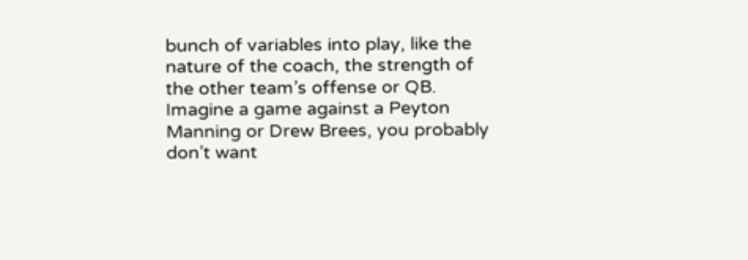bunch of variables into play, like the nature of the coach, the strength of the other team’s offense or QB. Imagine a game against a Peyton Manning or Drew Brees, you probably don’t want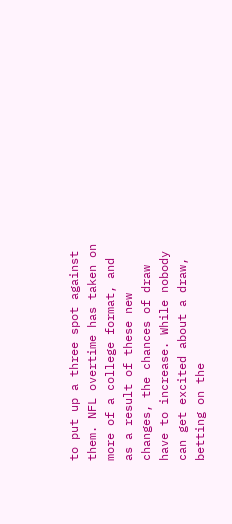to put up a three spot against them. NFL overtime has taken on more of a college format, and as a result of these new changes, the chances of draw have to increase. While nobody can get excited about a draw, betting on the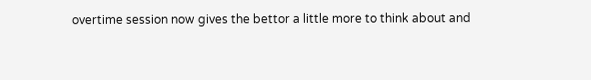overtime session now gives the bettor a little more to think about and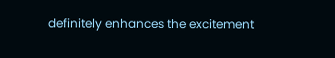definitely enhances the excitement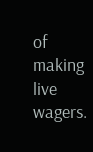of making live wagers.